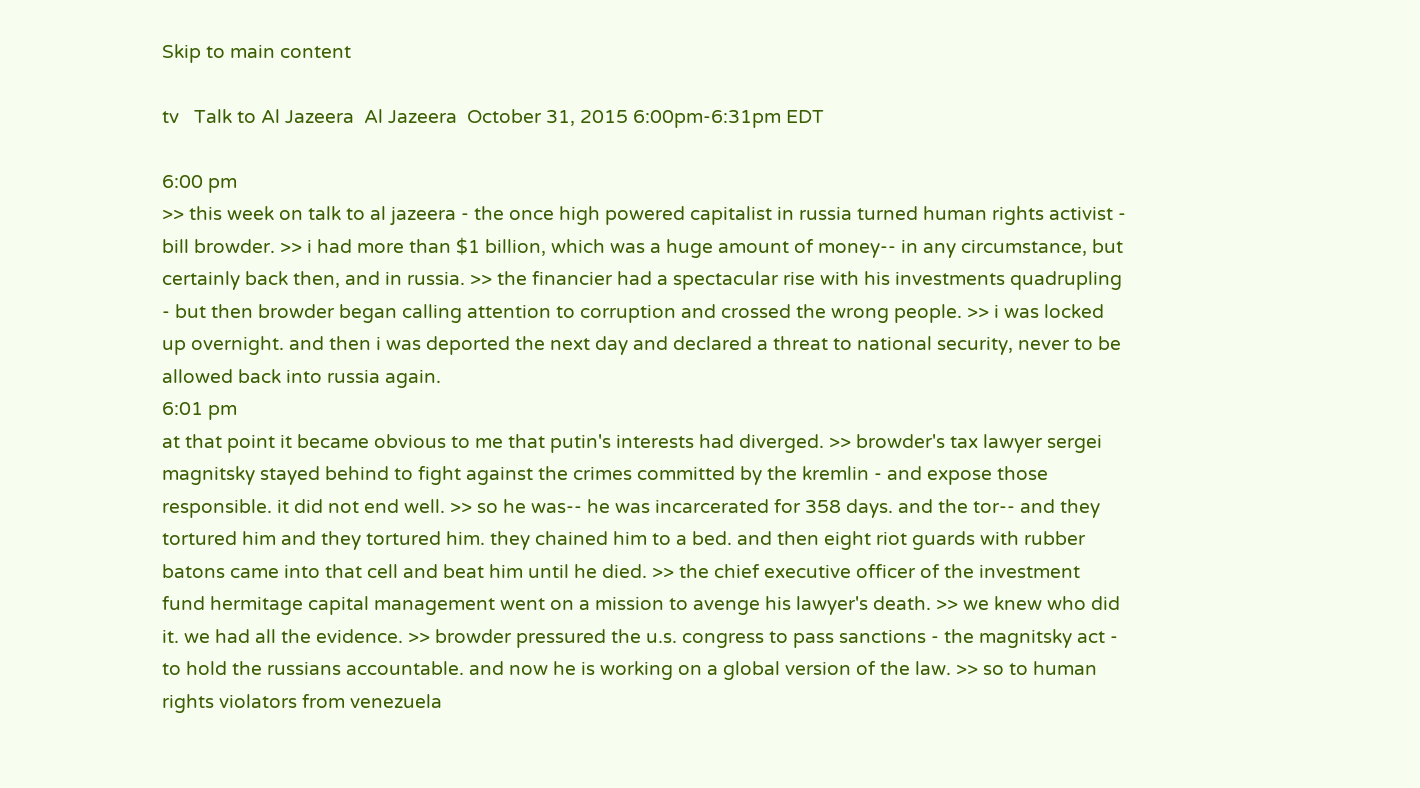Skip to main content

tv   Talk to Al Jazeera  Al Jazeera  October 31, 2015 6:00pm-6:31pm EDT

6:00 pm
>> this week on talk to al jazeera - the once high powered capitalist in russia turned human rights activist - bill browder. >> i had more than $1 billion, which was a huge amount of money-- in any circumstance, but certainly back then, and in russia. >> the financier had a spectacular rise with his investments quadrupling - but then browder began calling attention to corruption and crossed the wrong people. >> i was locked up overnight. and then i was deported the next day and declared a threat to national security, never to be allowed back into russia again.
6:01 pm
at that point it became obvious to me that putin's interests had diverged. >> browder's tax lawyer sergei magnitsky stayed behind to fight against the crimes committed by the kremlin - and expose those responsible. it did not end well. >> so he was-- he was incarcerated for 358 days. and the tor-- and they tortured him and they tortured him. they chained him to a bed. and then eight riot guards with rubber batons came into that cell and beat him until he died. >> the chief executive officer of the investment fund hermitage capital management went on a mission to avenge his lawyer's death. >> we knew who did it. we had all the evidence. >> browder pressured the u.s. congress to pass sanctions - the magnitsky act - to hold the russians accountable. and now he is working on a global version of the law. >> so to human rights violators from venezuela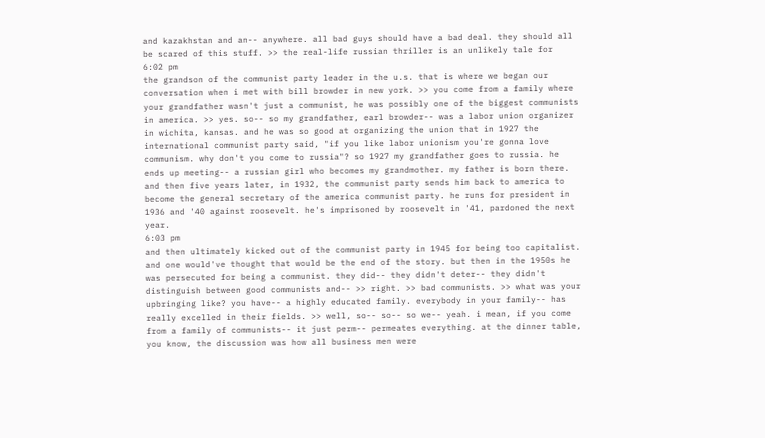and kazakhstan and an-- anywhere. all bad guys should have a bad deal. they should all be scared of this stuff. >> the real-life russian thriller is an unlikely tale for
6:02 pm
the grandson of the communist party leader in the u.s. that is where we began our conversation when i met with bill browder in new york. >> you come from a family where your grandfather wasn't just a communist, he was possibly one of the biggest communists in america. >> yes. so-- so my grandfather, earl browder-- was a labor union organizer in wichita, kansas. and he was so good at organizing the union that in 1927 the international communist party said, "if you like labor unionism you're gonna love communism. why don't you come to russia"? so 1927 my grandfather goes to russia. he ends up meeting-- a russian girl who becomes my grandmother. my father is born there. and then five years later, in 1932, the communist party sends him back to america to become the general secretary of the america communist party. he runs for president in 1936 and '40 against roosevelt. he's imprisoned by roosevelt in '41, pardoned the next year.
6:03 pm
and then ultimately kicked out of the communist party in 1945 for being too capitalist. and one would've thought that would be the end of the story. but then in the 1950s he was persecuted for being a communist. they did-- they didn't deter-- they didn't distinguish between good communists and-- >> right. >> bad communists. >> what was your upbringing like? you have-- a highly educated family. everybody in your family-- has really excelled in their fields. >> well, so-- so-- so we-- yeah. i mean, if you come from a family of communists-- it just perm-- permeates everything. at the dinner table, you know, the discussion was how all business men were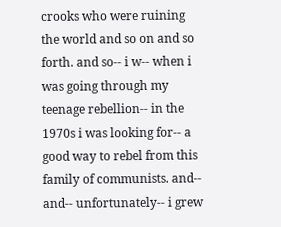crooks who were ruining the world and so on and so forth. and so-- i w-- when i was going through my teenage rebellion-- in the 1970s i was looking for-- a good way to rebel from this family of communists. and-- and-- unfortunately-- i grew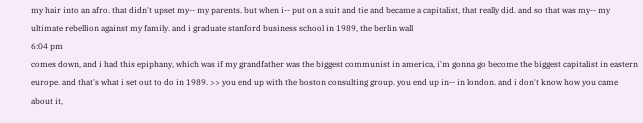my hair into an afro. that didn't upset my-- my parents. but when i-- put on a suit and tie and became a capitalist, that really did. and so that was my-- my ultimate rebellion against my family. and i graduate stanford business school in 1989, the berlin wall
6:04 pm
comes down, and i had this epiphany, which was if my grandfather was the biggest communist in america, i'm gonna go become the biggest capitalist in eastern europe. and that's what i set out to do in 1989. >> you end up with the boston consulting group. you end up in-- in london. and i don't know how you came about it,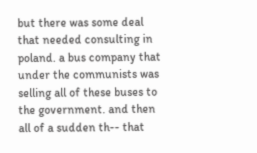but there was some deal that needed consulting in poland. a bus company that under the communists was selling all of these buses to the government. and then all of a sudden th-- that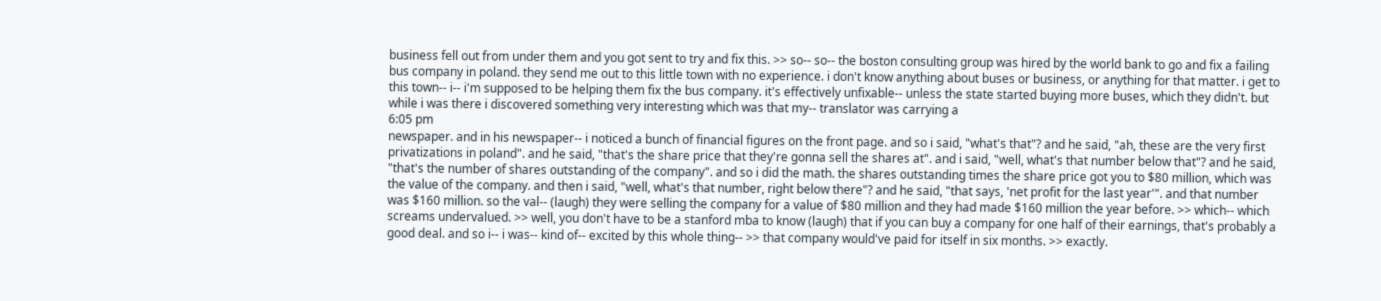business fell out from under them and you got sent to try and fix this. >> so-- so-- the boston consulting group was hired by the world bank to go and fix a failing bus company in poland. they send me out to this little town with no experience. i don't know anything about buses or business, or anything for that matter. i get to this town-- i-- i'm supposed to be helping them fix the bus company. it's effectively unfixable-- unless the state started buying more buses, which they didn't. but while i was there i discovered something very interesting which was that my-- translator was carrying a
6:05 pm
newspaper. and in his newspaper-- i noticed a bunch of financial figures on the front page. and so i said, "what's that"? and he said, "ah, these are the very first privatizations in poland". and he said, "that's the share price that they're gonna sell the shares at". and i said, "well, what's that number below that"? and he said, "that's the number of shares outstanding of the company". and so i did the math. the shares outstanding times the share price got you to $80 million, which was the value of the company. and then i said, "well, what's that number, right below there"? and he said, "that says, 'net profit for the last year'". and that number was $160 million. so the val-- (laugh) they were selling the company for a value of $80 million and they had made $160 million the year before. >> which-- which screams undervalued. >> well, you don't have to be a stanford mba to know (laugh) that if you can buy a company for one half of their earnings, that's probably a good deal. and so i-- i was-- kind of-- excited by this whole thing-- >> that company would've paid for itself in six months. >> exactly.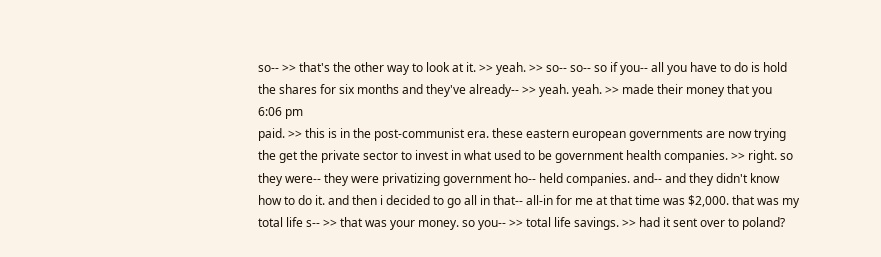so-- >> that's the other way to look at it. >> yeah. >> so-- so-- so if you-- all you have to do is hold the shares for six months and they've already-- >> yeah. yeah. >> made their money that you
6:06 pm
paid. >> this is in the post-communist era. these eastern european governments are now trying the get the private sector to invest in what used to be government health companies. >> right. so they were-- they were privatizing government ho-- held companies. and-- and they didn't know how to do it. and then i decided to go all in that-- all-in for me at that time was $2,000. that was my total life s-- >> that was your money. so you-- >> total life savings. >> had it sent over to poland?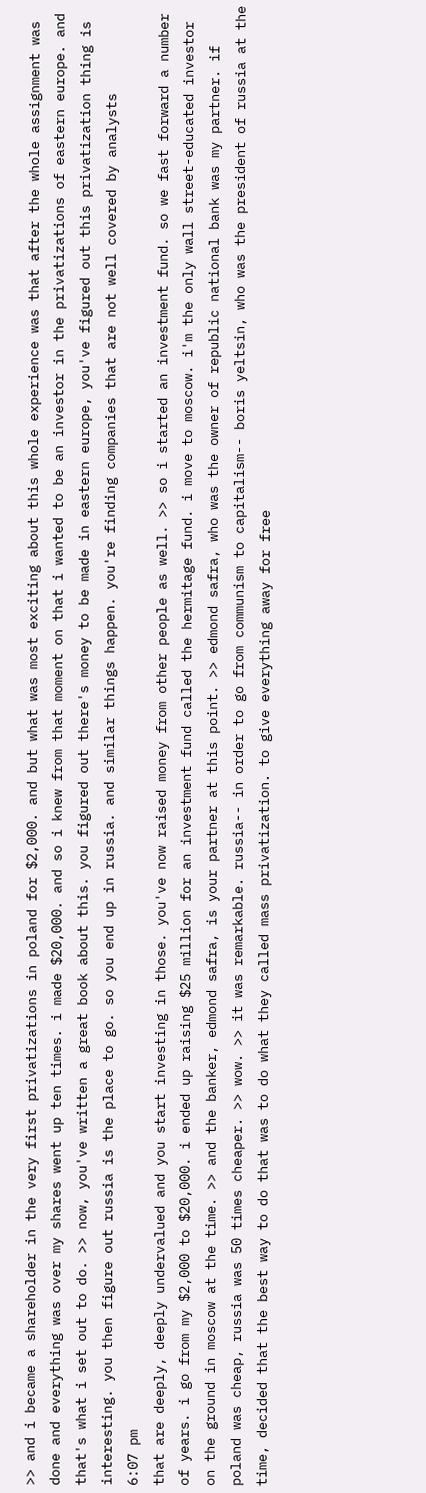>> and i became a shareholder in the very first privatizations in poland for $2,000. and but what was most exciting about this whole experience was that after the whole assignment was done and everything was over my shares went up ten times. i made $20,000. and so i knew from that moment on that i wanted to be an investor in the privatizations of eastern europe. and that's what i set out to do. >> now, you've written a great book about this. you figured out there's money to be made in eastern europe, you've figured out this privatization thing is interesting. you then figure out russia is the place to go. so you end up in russia. and similar things happen. you're finding companies that are not well covered by analysts
6:07 pm
that are deeply, deeply undervalued and you start investing in those. you've now raised money from other people as well. >> so i started an investment fund. so we fast forward a number of years. i go from my $2,000 to $20,000. i ended up raising $25 million for an investment fund called the hermitage fund. i move to moscow. i'm the only wall street-educated investor on the ground in moscow at the time. >> and the banker, edmond safra, is your partner at this point. >> edmond safra, who was the owner of republic national bank was my partner. if poland was cheap, russia was 50 times cheaper. >> wow. >> it was remarkable. russia-- in order to go from communism to capitalism-- boris yeltsin, who was the president of russia at the time, decided that the best way to do that was to do what they called mass privatization. to give everything away for free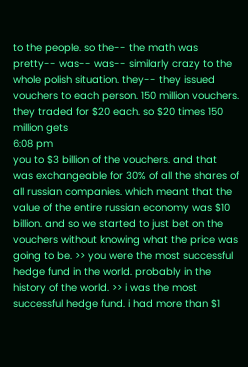to the people. so the-- the math was pretty-- was-- was-- similarly crazy to the whole polish situation. they-- they issued vouchers to each person. 150 million vouchers. they traded for $20 each. so $20 times 150 million gets
6:08 pm
you to $3 billion of the vouchers. and that was exchangeable for 30% of all the shares of all russian companies. which meant that the value of the entire russian economy was $10 billion. and so we started to just bet on the vouchers without knowing what the price was going to be. >> you were the most successful hedge fund in the world. probably in the history of the world. >> i was the most successful hedge fund. i had more than $1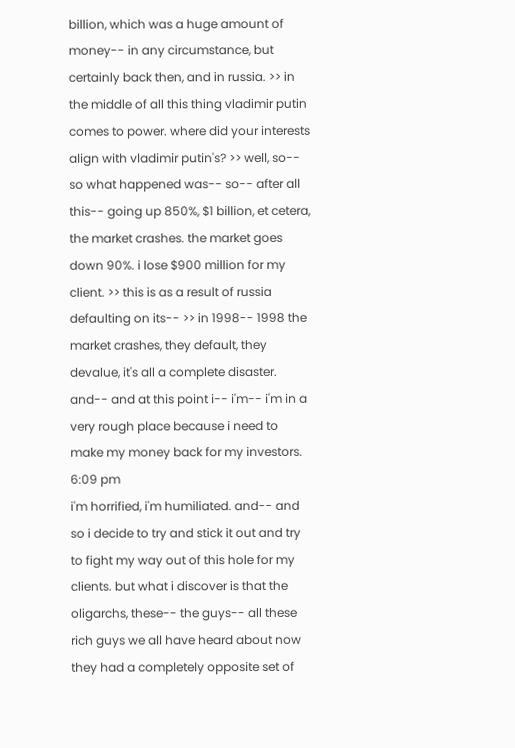billion, which was a huge amount of money-- in any circumstance, but certainly back then, and in russia. >> in the middle of all this thing vladimir putin comes to power. where did your interests align with vladimir putin's? >> well, so-- so what happened was-- so-- after all this-- going up 850%, $1 billion, et cetera, the market crashes. the market goes down 90%. i lose $900 million for my client. >> this is as a result of russia defaulting on its-- >> in 1998-- 1998 the market crashes, they default, they devalue, it's all a complete disaster. and-- and at this point i-- i'm-- i'm in a very rough place because i need to make my money back for my investors.
6:09 pm
i'm horrified, i'm humiliated. and-- and so i decide to try and stick it out and try to fight my way out of this hole for my clients. but what i discover is that the oligarchs, these-- the guys-- all these rich guys we all have heard about now they had a completely opposite set of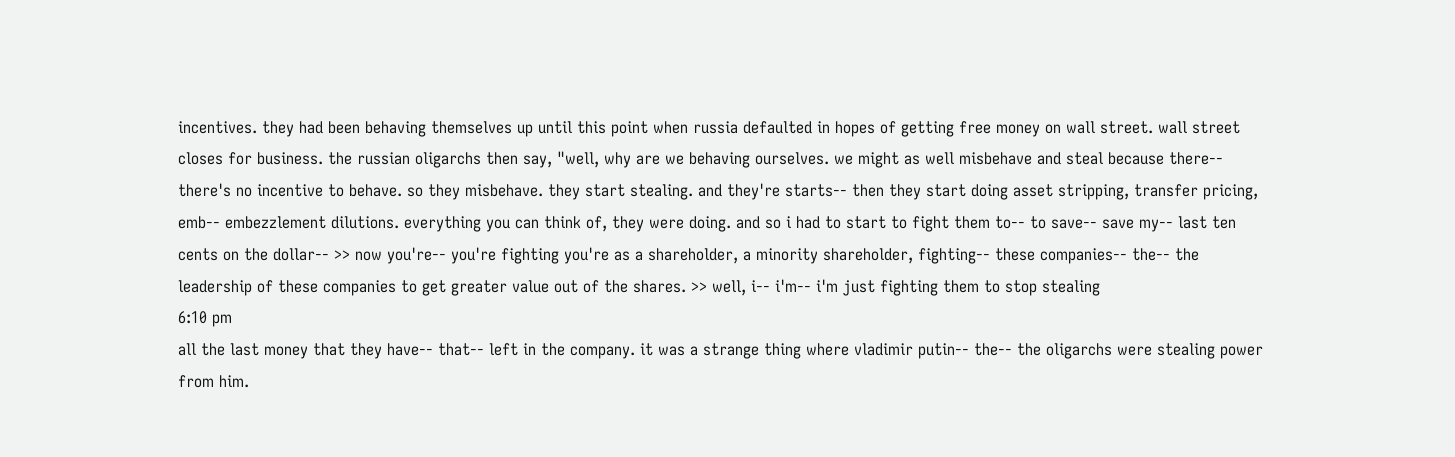incentives. they had been behaving themselves up until this point when russia defaulted in hopes of getting free money on wall street. wall street closes for business. the russian oligarchs then say, "well, why are we behaving ourselves. we might as well misbehave and steal because there-- there's no incentive to behave. so they misbehave. they start stealing. and they're starts-- then they start doing asset stripping, transfer pricing, emb-- embezzlement dilutions. everything you can think of, they were doing. and so i had to start to fight them to-- to save-- save my-- last ten cents on the dollar-- >> now you're-- you're fighting you're as a shareholder, a minority shareholder, fighting-- these companies-- the-- the leadership of these companies to get greater value out of the shares. >> well, i-- i'm-- i'm just fighting them to stop stealing
6:10 pm
all the last money that they have-- that-- left in the company. it was a strange thing where vladimir putin-- the-- the oligarchs were stealing power from him.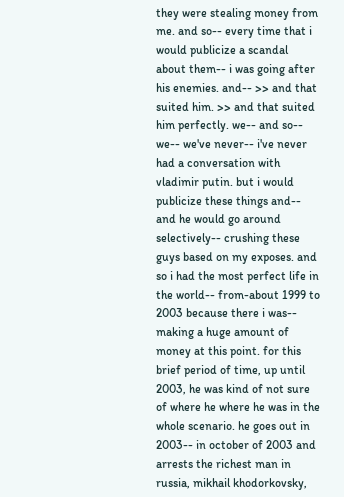they were stealing money from me. and so-- every time that i would publicize a scandal about them-- i was going after his enemies. and-- >> and that suited him. >> and that suited him perfectly. we-- and so-- we-- we've never-- i've never had a conversation with vladimir putin. but i would publicize these things and-- and he would go around selectively-- crushing these guys based on my exposes. and so i had the most perfect life in the world-- from-about 1999 to 2003 because there i was-- making a huge amount of money at this point. for this brief period of time, up until 2003, he was kind of not sure of where he where he was in the whole scenario. he goes out in 2003-- in october of 2003 and arrests the richest man in russia, mikhail khodorkovsky,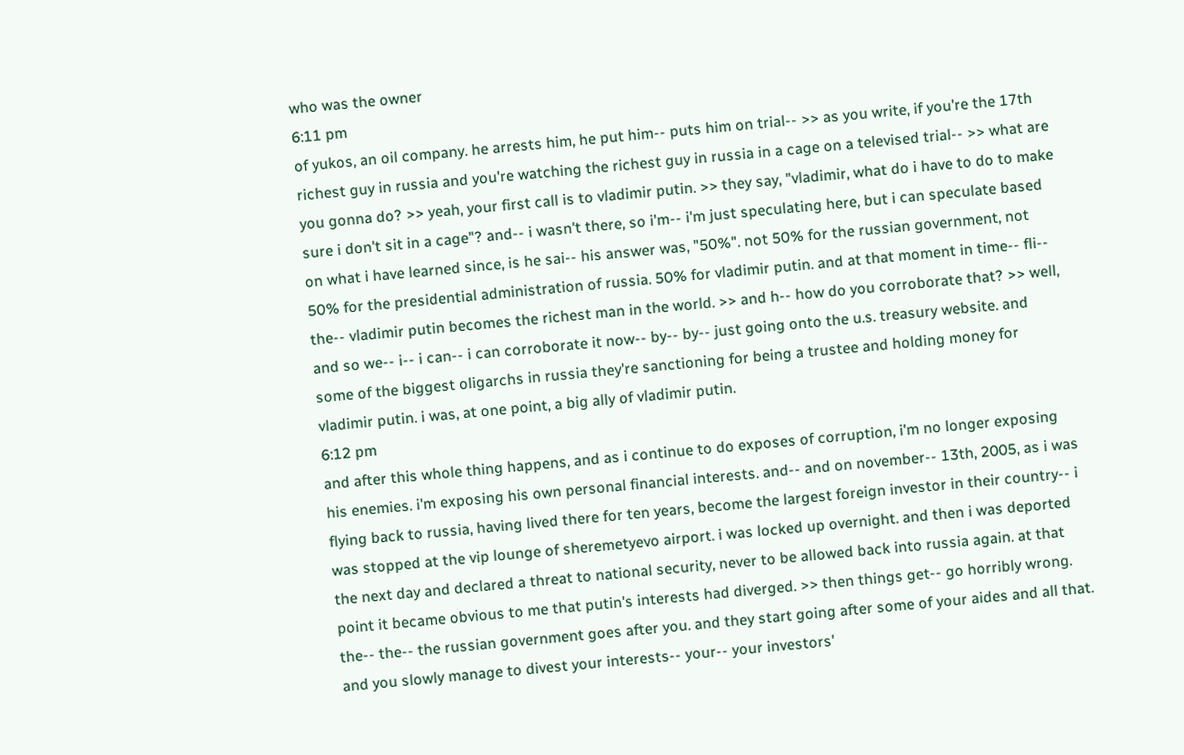who was the owner
6:11 pm
of yukos, an oil company. he arrests him, he put him-- puts him on trial-- >> as you write, if you're the 17th richest guy in russia and you're watching the richest guy in russia in a cage on a televised trial-- >> what are you gonna do? >> yeah, your first call is to vladimir putin. >> they say, "vladimir, what do i have to do to make sure i don't sit in a cage"? and-- i wasn't there, so i'm-- i'm just speculating here, but i can speculate based on what i have learned since, is he sai-- his answer was, "50%". not 50% for the russian government, not 50% for the presidential administration of russia. 50% for vladimir putin. and at that moment in time-- fli-- the-- vladimir putin becomes the richest man in the world. >> and h-- how do you corroborate that? >> well, and so we-- i-- i can-- i can corroborate it now-- by-- by-- just going onto the u.s. treasury website. and some of the biggest oligarchs in russia they're sanctioning for being a trustee and holding money for vladimir putin. i was, at one point, a big ally of vladimir putin.
6:12 pm
and after this whole thing happens, and as i continue to do exposes of corruption, i'm no longer exposing his enemies. i'm exposing his own personal financial interests. and-- and on november-- 13th, 2005, as i was flying back to russia, having lived there for ten years, become the largest foreign investor in their country-- i was stopped at the vip lounge of sheremetyevo airport. i was locked up overnight. and then i was deported the next day and declared a threat to national security, never to be allowed back into russia again. at that point it became obvious to me that putin's interests had diverged. >> then things get-- go horribly wrong. the-- the-- the russian government goes after you. and they start going after some of your aides and all that. and you slowly manage to divest your interests-- your-- your investors'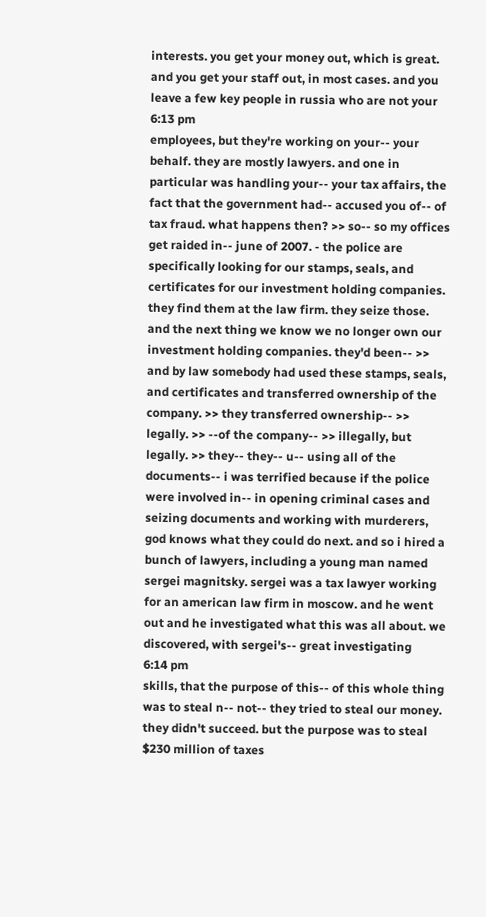interests. you get your money out, which is great. and you get your staff out, in most cases. and you leave a few key people in russia who are not your
6:13 pm
employees, but they're working on your-- your behalf. they are mostly lawyers. and one in particular was handling your-- your tax affairs, the fact that the government had-- accused you of-- of tax fraud. what happens then? >> so-- so my offices get raided in-- june of 2007. - the police are specifically looking for our stamps, seals, and certificates for our investment holding companies. they find them at the law firm. they seize those. and the next thing we know we no longer own our investment holding companies. they'd been-- >> and by law somebody had used these stamps, seals, and certificates and transferred ownership of the company. >> they transferred ownership-- >> legally. >> --of the company-- >> illegally, but legally. >> they-- they-- u-- using all of the documents-- i was terrified because if the police were involved in-- in opening criminal cases and seizing documents and working with murderers, god knows what they could do next. and so i hired a bunch of lawyers, including a young man named sergei magnitsky. sergei was a tax lawyer working for an american law firm in moscow. and he went out and he investigated what this was all about. we discovered, with sergei's-- great investigating
6:14 pm
skills, that the purpose of this-- of this whole thing was to steal n-- not-- they tried to steal our money. they didn't succeed. but the purpose was to steal $230 million of taxes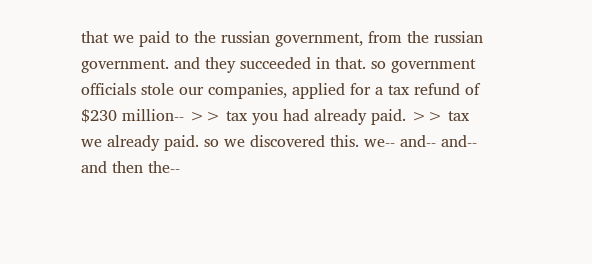that we paid to the russian government, from the russian government. and they succeeded in that. so government officials stole our companies, applied for a tax refund of $230 million-- >> tax you had already paid. >> tax we already paid. so we discovered this. we-- and-- and-- and then the--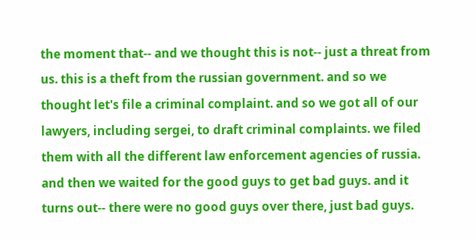the moment that-- and we thought this is not-- just a threat from us. this is a theft from the russian government. and so we thought let's file a criminal complaint. and so we got all of our lawyers, including sergei, to draft criminal complaints. we filed them with all the different law enforcement agencies of russia. and then we waited for the good guys to get bad guys. and it turns out-- there were no good guys over there, just bad guys.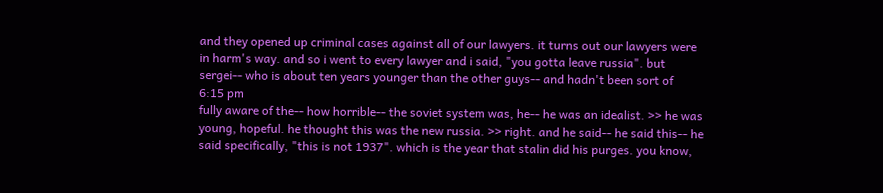and they opened up criminal cases against all of our lawyers. it turns out our lawyers were in harm's way. and so i went to every lawyer and i said, "you gotta leave russia". but sergei-- who is about ten years younger than the other guys-- and hadn't been sort of
6:15 pm
fully aware of the-- how horrible-- the soviet system was, he-- he was an idealist. >> he was young, hopeful. he thought this was the new russia. >> right. and he said-- he said this-- he said specifically, "this is not 1937". which is the year that stalin did his purges. you know,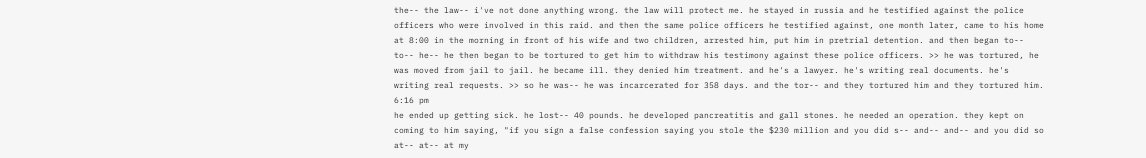the-- the law-- i've not done anything wrong. the law will protect me. he stayed in russia and he testified against the police officers who were involved in this raid. and then the same police officers he testified against, one month later, came to his home at 8:00 in the morning in front of his wife and two children, arrested him, put him in pretrial detention. and then began to-- to-- he-- he then began to be tortured to get him to withdraw his testimony against these police officers. >> he was tortured, he was moved from jail to jail. he became ill. they denied him treatment. and he's a lawyer. he's writing real documents. he's writing real requests. >> so he was-- he was incarcerated for 358 days. and the tor-- and they tortured him and they tortured him.
6:16 pm
he ended up getting sick. he lost-- 40 pounds. he developed pancreatitis and gall stones. he needed an operation. they kept on coming to him saying, "if you sign a false confession saying you stole the $230 million and you did s-- and-- and-- and you did so at-- at-- at my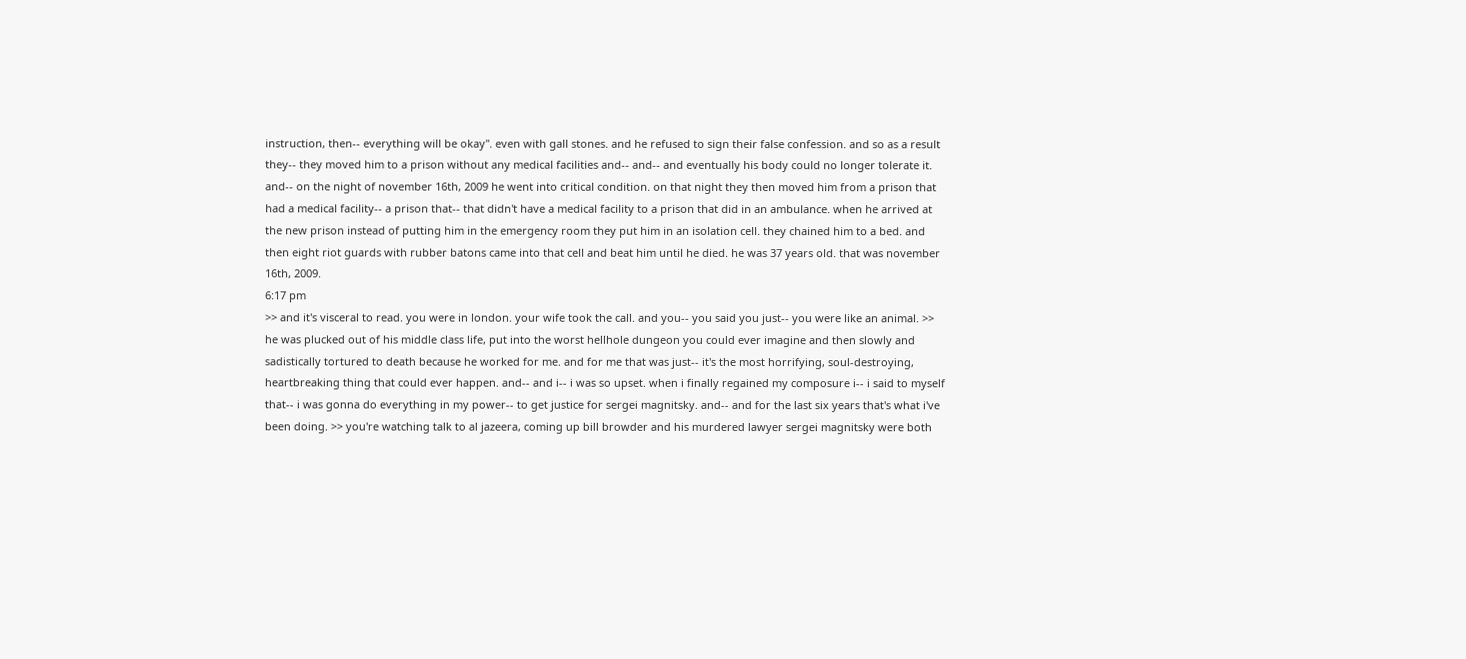instruction, then-- everything will be okay". even with gall stones. and he refused to sign their false confession. and so as a result they-- they moved him to a prison without any medical facilities and-- and-- and eventually his body could no longer tolerate it. and-- on the night of november 16th, 2009 he went into critical condition. on that night they then moved him from a prison that had a medical facility-- a prison that-- that didn't have a medical facility to a prison that did in an ambulance. when he arrived at the new prison instead of putting him in the emergency room they put him in an isolation cell. they chained him to a bed. and then eight riot guards with rubber batons came into that cell and beat him until he died. he was 37 years old. that was november 16th, 2009.
6:17 pm
>> and it's visceral to read. you were in london. your wife took the call. and you-- you said you just-- you were like an animal. >> he was plucked out of his middle class life, put into the worst hellhole dungeon you could ever imagine and then slowly and sadistically tortured to death because he worked for me. and for me that was just-- it's the most horrifying, soul-destroying, heartbreaking thing that could ever happen. and-- and i-- i was so upset. when i finally regained my composure i-- i said to myself that-- i was gonna do everything in my power-- to get justice for sergei magnitsky. and-- and for the last six years that's what i've been doing. >> you're watching talk to al jazeera, coming up bill browder and his murdered lawyer sergei magnitsky were both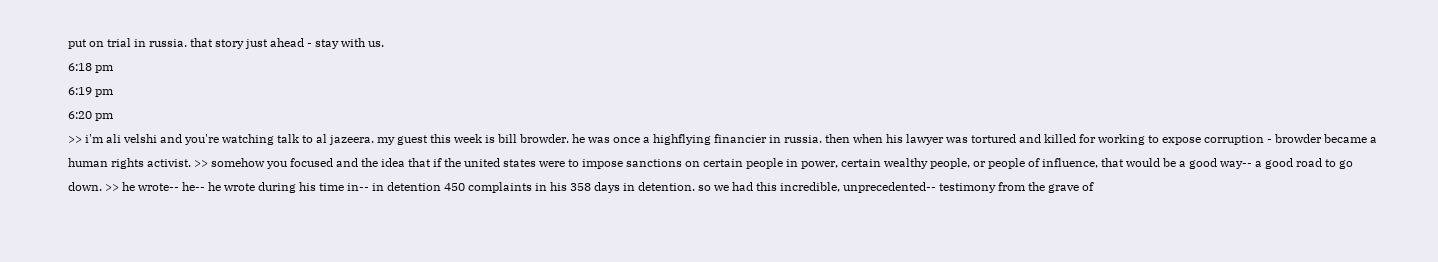put on trial in russia. that story just ahead - stay with us.
6:18 pm
6:19 pm
6:20 pm
>> i'm ali velshi and you're watching talk to al jazeera. my guest this week is bill browder. he was once a highflying financier in russia. then when his lawyer was tortured and killed for working to expose corruption - browder became a human rights activist. >> somehow you focused and the idea that if the united states were to impose sanctions on certain people in power, certain wealthy people, or people of influence, that would be a good way-- a good road to go down. >> he wrote-- he-- he wrote during his time in-- in detention 450 complaints in his 358 days in detention. so we had this incredible, unprecedented-- testimony from the grave of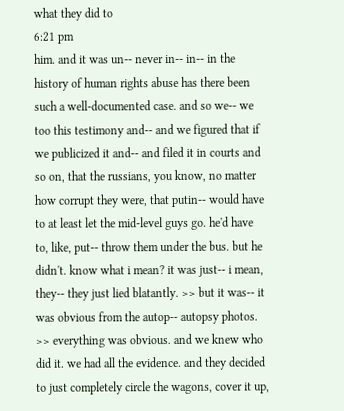what they did to
6:21 pm
him. and it was un-- never in-- in-- in the history of human rights abuse has there been such a well-documented case. and so we-- we too this testimony and-- and we figured that if we publicized it and-- and filed it in courts and so on, that the russians, you know, no matter how corrupt they were, that putin-- would have to at least let the mid-level guys go. he'd have to, like, put-- throw them under the bus. but he didn't. know what i mean? it was just-- i mean, they-- they just lied blatantly. >> but it was-- it was obvious from the autop-- autopsy photos. >> everything was obvious. and we knew who did it. we had all the evidence. and they decided to just completely circle the wagons, cover it up,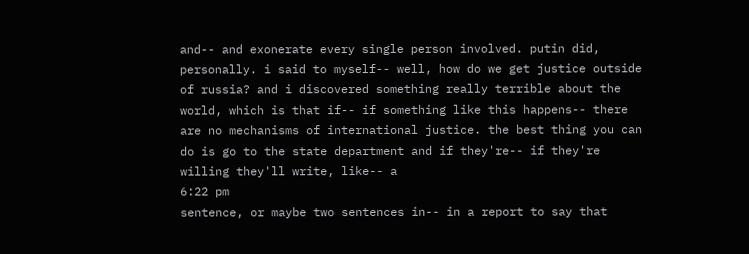and-- and exonerate every single person involved. putin did, personally. i said to myself-- well, how do we get justice outside of russia? and i discovered something really terrible about the world, which is that if-- if something like this happens-- there are no mechanisms of international justice. the best thing you can do is go to the state department and if they're-- if they're willing they'll write, like-- a
6:22 pm
sentence, or maybe two sentences in-- in a report to say that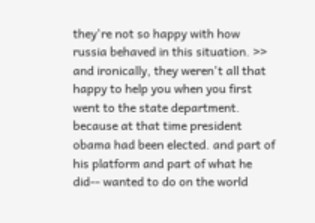they're not so happy with how russia behaved in this situation. >> and ironically, they weren't all that happy to help you when you first went to the state department. because at that time president obama had been elected. and part of his platform and part of what he did-- wanted to do on the world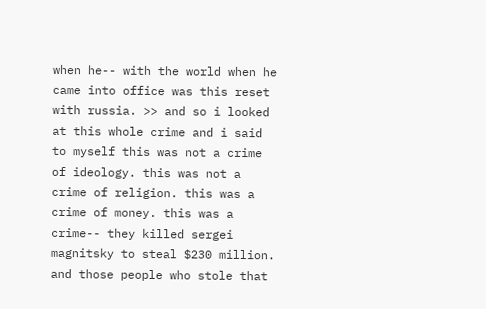when he-- with the world when he came into office was this reset with russia. >> and so i looked at this whole crime and i said to myself this was not a crime of ideology. this was not a crime of religion. this was a crime of money. this was a crime-- they killed sergei magnitsky to steal $230 million. and those people who stole that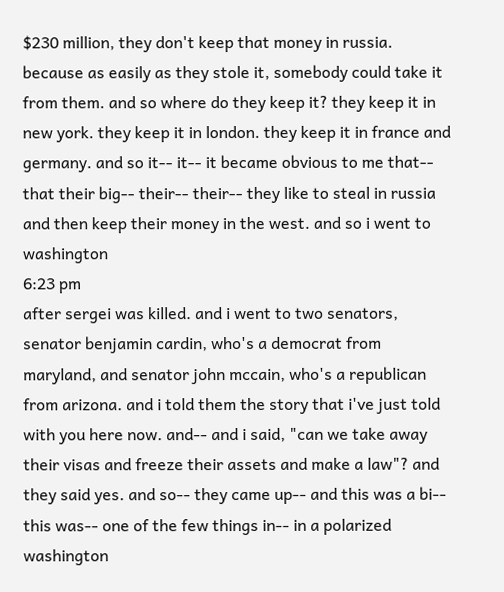$230 million, they don't keep that money in russia. because as easily as they stole it, somebody could take it from them. and so where do they keep it? they keep it in new york. they keep it in london. they keep it in france and germany. and so it-- it-- it became obvious to me that-- that their big-- their-- their-- they like to steal in russia and then keep their money in the west. and so i went to washington
6:23 pm
after sergei was killed. and i went to two senators, senator benjamin cardin, who's a democrat from maryland, and senator john mccain, who's a republican from arizona. and i told them the story that i've just told with you here now. and-- and i said, "can we take away their visas and freeze their assets and make a law"? and they said yes. and so-- they came up-- and this was a bi-- this was-- one of the few things in-- in a polarized washington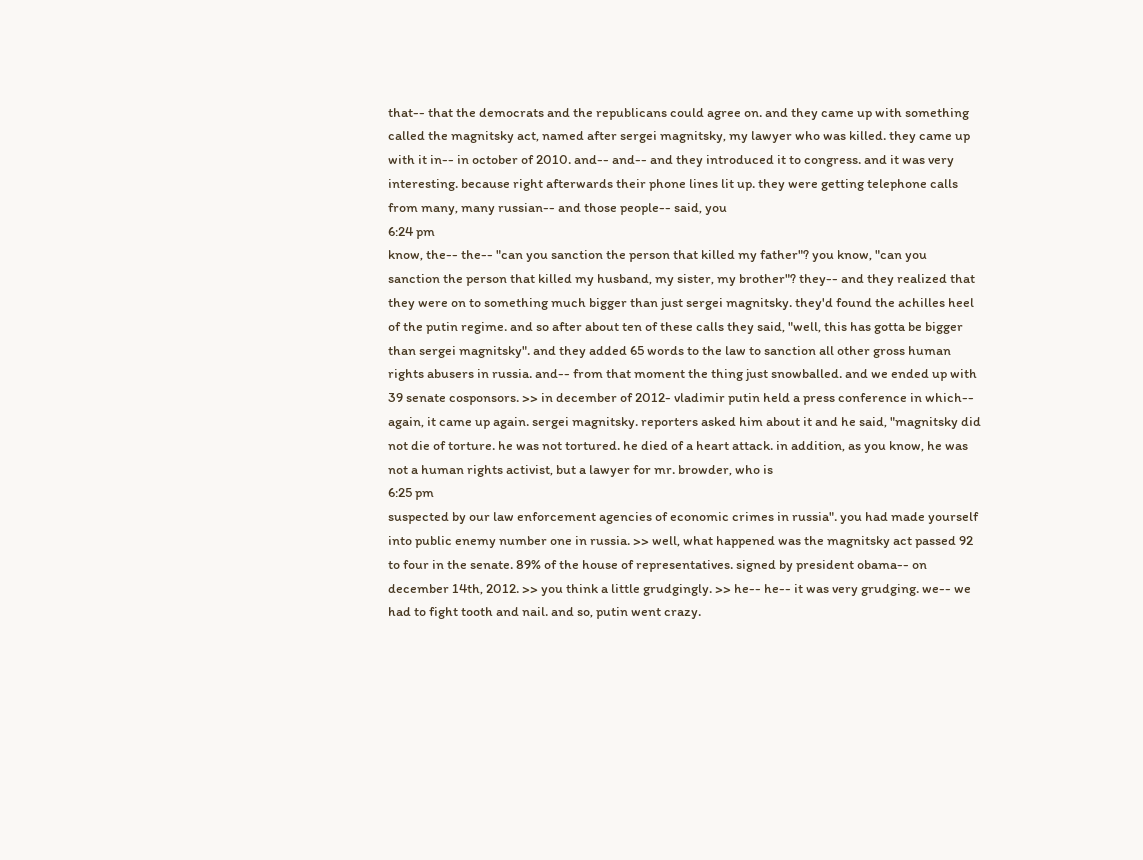that-- that the democrats and the republicans could agree on. and they came up with something called the magnitsky act, named after sergei magnitsky, my lawyer who was killed. they came up with it in-- in october of 2010. and-- and-- and they introduced it to congress. and it was very interesting. because right afterwards their phone lines lit up. they were getting telephone calls from many, many russian-- and those people-- said, you
6:24 pm
know, the-- the-- "can you sanction the person that killed my father"? you know, "can you sanction the person that killed my husband, my sister, my brother"? they-- and they realized that they were on to something much bigger than just sergei magnitsky. they'd found the achilles heel of the putin regime. and so after about ten of these calls they said, "well, this has gotta be bigger than sergei magnitsky". and they added 65 words to the law to sanction all other gross human rights abusers in russia. and-- from that moment the thing just snowballed. and we ended up with 39 senate cosponsors. >> in december of 2012- vladimir putin held a press conference in which-- again, it came up again. sergei magnitsky. reporters asked him about it and he said, "magnitsky did not die of torture. he was not tortured. he died of a heart attack. in addition, as you know, he was not a human rights activist, but a lawyer for mr. browder, who is
6:25 pm
suspected by our law enforcement agencies of economic crimes in russia". you had made yourself into public enemy number one in russia. >> well, what happened was the magnitsky act passed 92 to four in the senate. 89% of the house of representatives. signed by president obama-- on december 14th, 2012. >> you think a little grudgingly. >> he-- he-- it was very grudging. we-- we had to fight tooth and nail. and so, putin went crazy.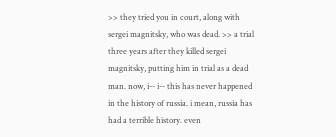>> they tried you in court, along with sergei magnitsky, who was dead. >> a trial three years after they killed sergei magnitsky, putting him in trial as a dead man. now, i-- i-- this has never happened in the history of russia. i mean, russia has had a terrible history. even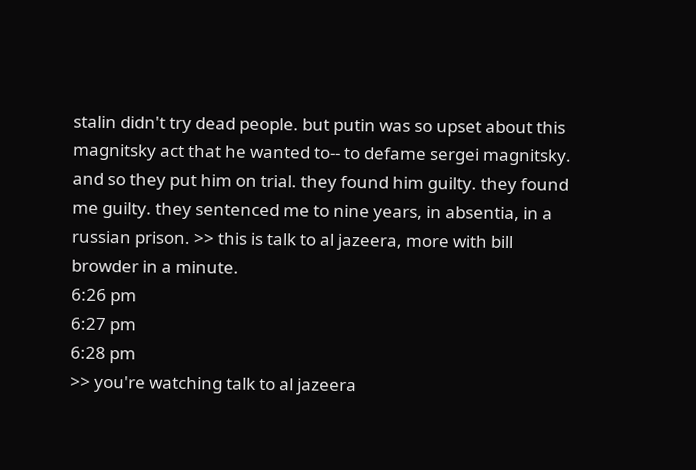stalin didn't try dead people. but putin was so upset about this magnitsky act that he wanted to-- to defame sergei magnitsky. and so they put him on trial. they found him guilty. they found me guilty. they sentenced me to nine years, in absentia, in a russian prison. >> this is talk to al jazeera, more with bill browder in a minute.
6:26 pm
6:27 pm
6:28 pm
>> you're watching talk to al jazeera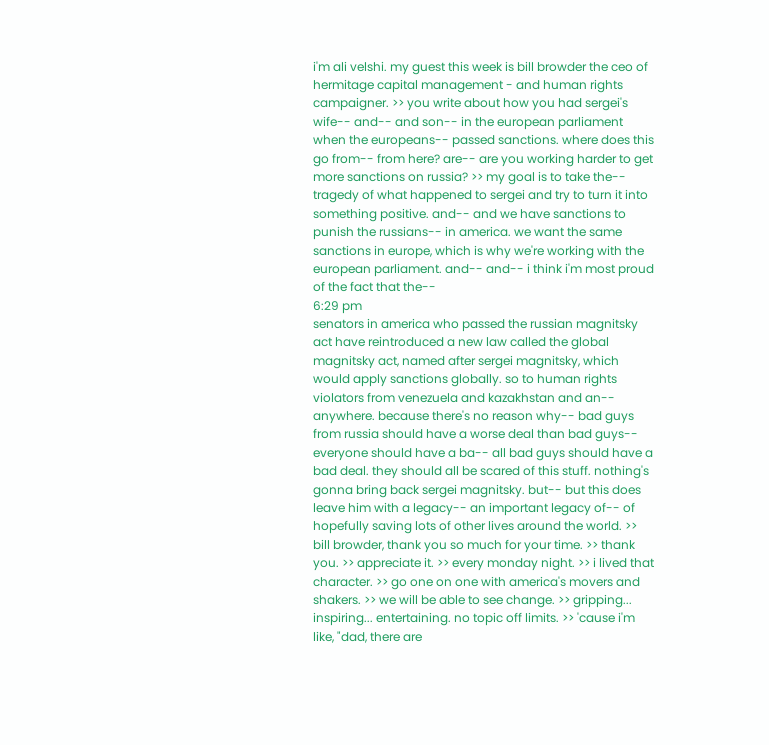i'm ali velshi. my guest this week is bill browder the ceo of hermitage capital management - and human rights campaigner. >> you write about how you had sergei's wife-- and-- and son-- in the european parliament when the europeans-- passed sanctions. where does this go from-- from here? are-- are you working harder to get more sanctions on russia? >> my goal is to take the-- tragedy of what happened to sergei and try to turn it into something positive. and-- and we have sanctions to punish the russians-- in america. we want the same sanctions in europe, which is why we're working with the european parliament. and-- and-- i think i'm most proud of the fact that the--
6:29 pm
senators in america who passed the russian magnitsky act have reintroduced a new law called the global magnitsky act, named after sergei magnitsky, which would apply sanctions globally. so to human rights violators from venezuela and kazakhstan and an-- anywhere. because there's no reason why-- bad guys from russia should have a worse deal than bad guys-- everyone should have a ba-- all bad guys should have a bad deal. they should all be scared of this stuff. nothing's gonna bring back sergei magnitsky. but-- but this does leave him with a legacy-- an important legacy of-- of hopefully saving lots of other lives around the world. >> bill browder, thank you so much for your time. >> thank you. >> appreciate it. >> every monday night. >> i lived that character. >> go one on one with america's movers and shakers. >> we will be able to see change. >> gripping... inspiring... entertaining. no topic off limits. >> 'cause i'm like, "dad, there are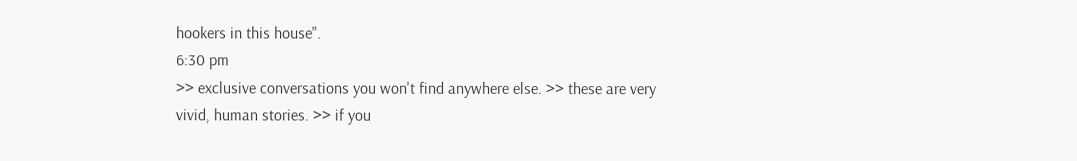hookers in this house".
6:30 pm
>> exclusive conversations you won't find anywhere else. >> these are very vivid, human stories. >> if you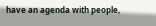have an agenda with people,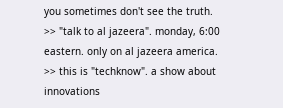you sometimes don't see the truth. >> "talk to al jazeera". monday, 6:00 eastern. only on al jazeera america. >> this is "techknow". a show about innovations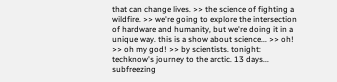that can change lives. >> the science of fighting a wildfire. >> we're going to explore the intersection of hardware and humanity, but we're doing it in a unique way. this is a show about science... >> oh! >> oh my god! >> by scientists. tonight: techknow's journey to the arctic. 13 days... subfreezing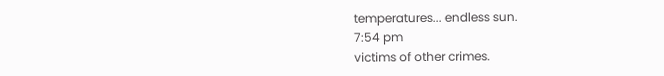temperatures... endless sun.
7:54 pm
victims of other crimes.